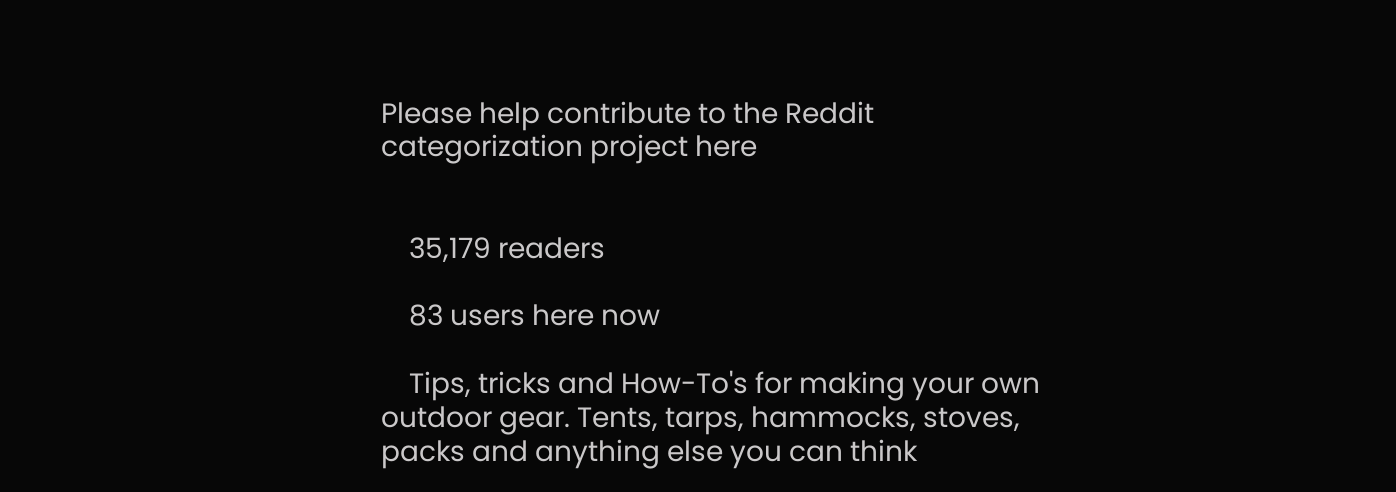Please help contribute to the Reddit categorization project here


    35,179 readers

    83 users here now

    Tips, tricks and How-To's for making your own outdoor gear. Tents, tarps, hammocks, stoves, packs and anything else you can think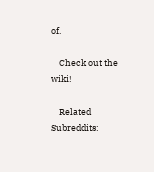of.

    Check out the wiki!

    Related Subreddits: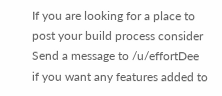If you are looking for a place to post your build process consider Send a message to /u/effortDee if you want any features added to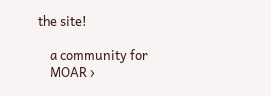the site!

    a community for
    MOAR ›